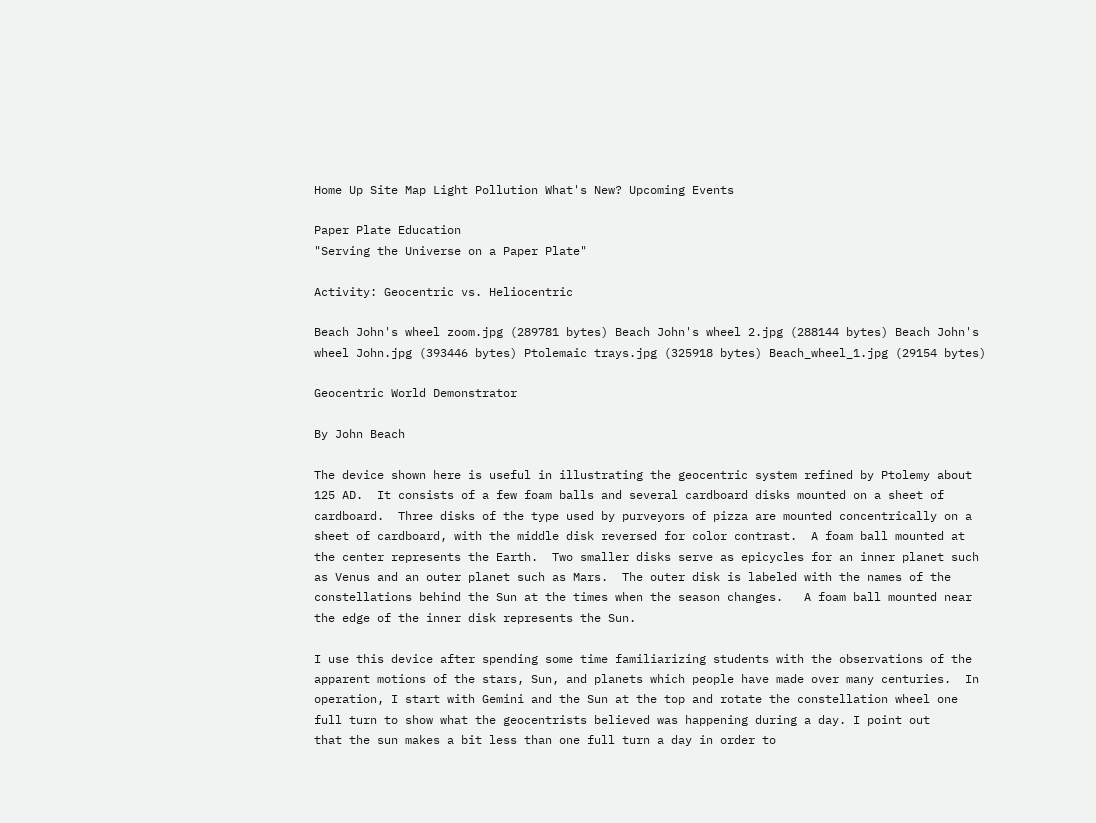Home Up Site Map Light Pollution What's New? Upcoming Events

Paper Plate Education
"Serving the Universe on a Paper Plate"

Activity: Geocentric vs. Heliocentric

Beach John's wheel zoom.jpg (289781 bytes) Beach John's wheel 2.jpg (288144 bytes) Beach John's wheel John.jpg (393446 bytes) Ptolemaic trays.jpg (325918 bytes) Beach_wheel_1.jpg (29154 bytes)

Geocentric World Demonstrator

By John Beach

The device shown here is useful in illustrating the geocentric system refined by Ptolemy about 125 AD.  It consists of a few foam balls and several cardboard disks mounted on a sheet of cardboard.  Three disks of the type used by purveyors of pizza are mounted concentrically on a sheet of cardboard, with the middle disk reversed for color contrast.  A foam ball mounted at the center represents the Earth.  Two smaller disks serve as epicycles for an inner planet such as Venus and an outer planet such as Mars.  The outer disk is labeled with the names of the constellations behind the Sun at the times when the season changes.   A foam ball mounted near the edge of the inner disk represents the Sun.

I use this device after spending some time familiarizing students with the observations of the apparent motions of the stars, Sun, and planets which people have made over many centuries.  In operation, I start with Gemini and the Sun at the top and rotate the constellation wheel one full turn to show what the geocentrists believed was happening during a day. I point out
that the sun makes a bit less than one full turn a day in order to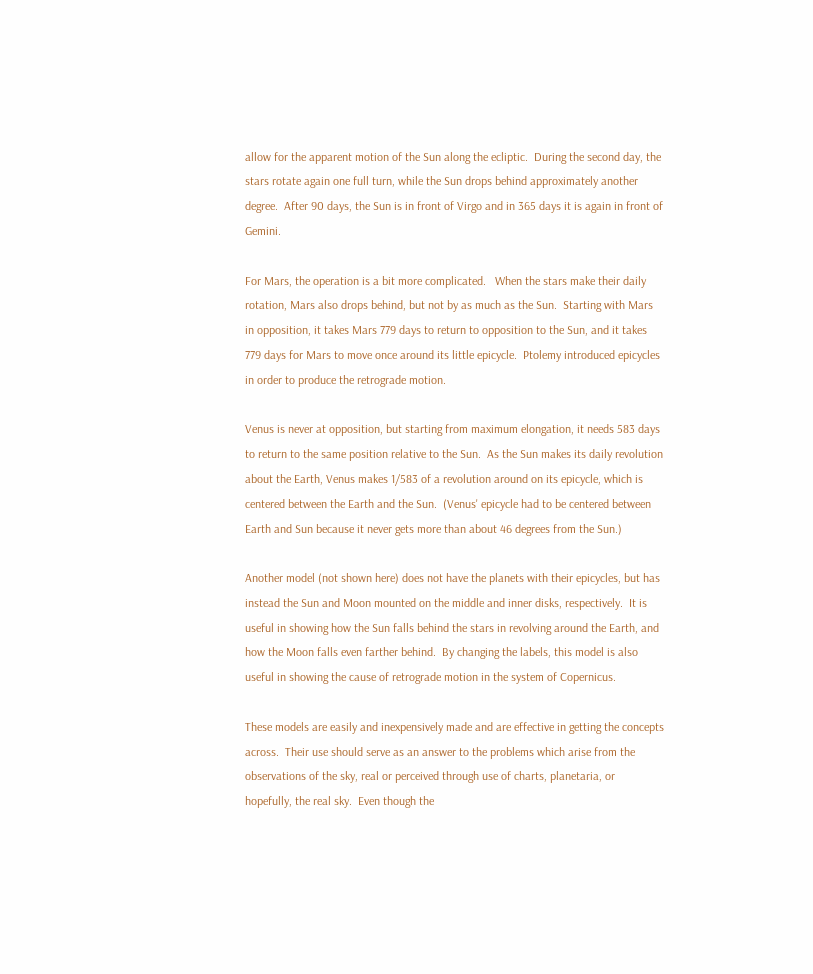allow for the apparent motion of the Sun along the ecliptic.  During the second day, the stars rotate again one full turn, while the Sun drops behind approximately another degree.  After 90 days, the Sun is in front of Virgo and in 365 days it is again in front of Gemini.

For Mars, the operation is a bit more complicated.   When the stars make their daily rotation, Mars also drops behind, but not by as much as the Sun.  Starting with Mars in opposition, it takes Mars 779 days to return to opposition to the Sun, and it takes 779 days for Mars to move once around its little epicycle.  Ptolemy introduced epicycles in order to produce the retrograde motion.

Venus is never at opposition, but starting from maximum elongation, it needs 583 days to return to the same position relative to the Sun.  As the Sun makes its daily revolution about the Earth, Venus makes 1/583 of a revolution around on its epicycle, which is centered between the Earth and the Sun.  (Venus' epicycle had to be centered between Earth and Sun because it never gets more than about 46 degrees from the Sun.)

Another model (not shown here) does not have the planets with their epicycles, but has instead the Sun and Moon mounted on the middle and inner disks, respectively.  It is useful in showing how the Sun falls behind the stars in revolving around the Earth, and how the Moon falls even farther behind.  By changing the labels, this model is also useful in showing the cause of retrograde motion in the system of Copernicus.

These models are easily and inexpensively made and are effective in getting the concepts across.  Their use should serve as an answer to the problems which arise from the observations of the sky, real or perceived through use of charts, planetaria, or hopefully, the real sky.  Even though the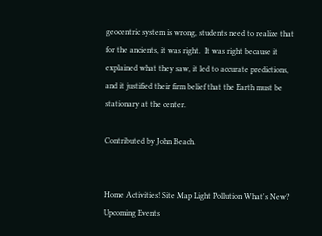geocentric system is wrong, students need to realize that for the ancients, it was right.  It was right because it explained what they saw, it led to accurate predictions, and it justified their firm belief that the Earth must be stationary at the center.

Contributed by John Beach.


Home Activities! Site Map Light Pollution What's New? Upcoming Events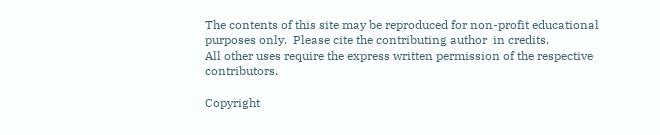The contents of this site may be reproduced for non-profit educational purposes only.  Please cite the contributing author  in credits.
All other uses require the express written permission of the respective contributors.

Copyright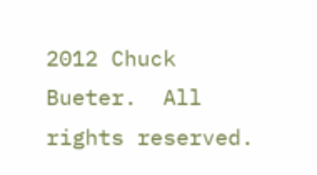2012 Chuck Bueter.  All rights reserved.